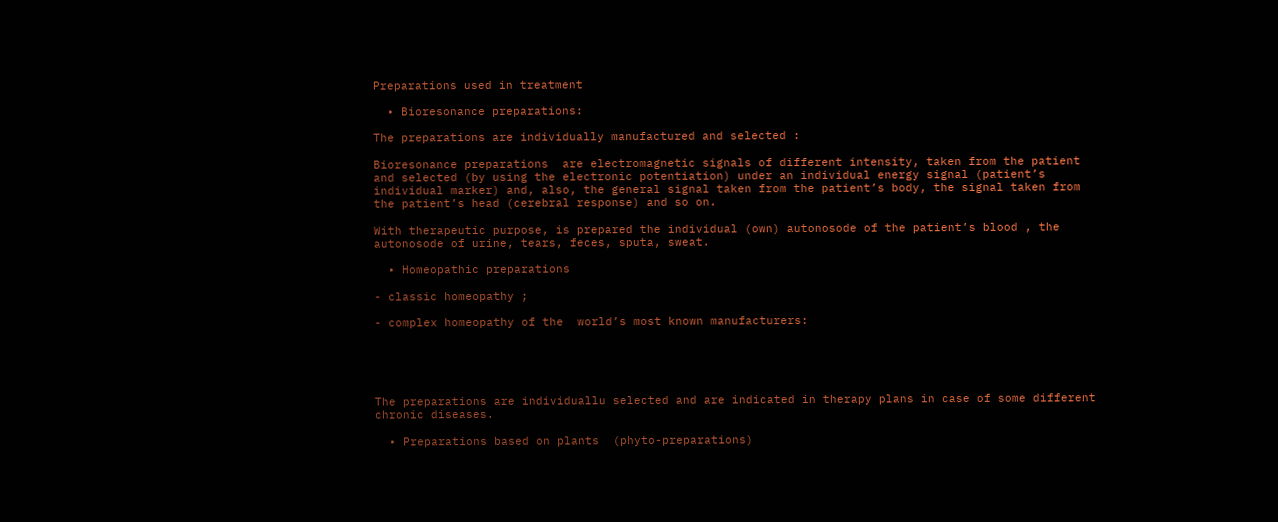Preparations used in treatment

  • Bioresonance preparations:

The preparations are individually manufactured and selected :

Bioresonance preparations  are electromagnetic signals of different intensity, taken from the patient and selected (by using the electronic potentiation) under an individual energy signal (patient’s individual marker) and, also, the general signal taken from the patient’s body, the signal taken from the patient’s head (cerebral response) and so on.

With therapeutic purpose, is prepared the individual (own) autonosode of the patient’s blood , the autonosode of urine, tears, feces, sputa, sweat.

  • Homeopathic preparations

- classic homeopathy ;

- complex homeopathy of the  world’s most known manufacturers:





The preparations are individuallu selected and are indicated in therapy plans in case of some different chronic diseases.

  • Preparations based on plants  (phyto-preparations)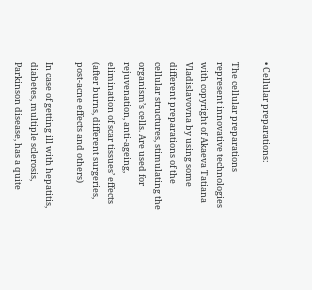• Cellular preparations:

The cellular preparations represent innovative technologies with copyright of Akaeva Tatiana Vladislavovna by using some different preparations of the cellular structures, stimulating the organism’s cells. Are used for rejuvenation, anti-ageing, elimination of scar tissues’ effects (after burns, different surgeries, post-acne effects and others)

In case of getting ill with hepatitis, diabetes, multiple sclerosis, Parkinson disease, has a quite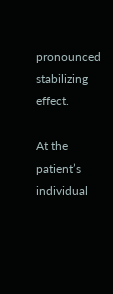pronounced stabilizing effect.

At the patient’s individual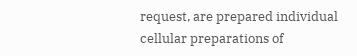request, are prepared individual cellular preparations of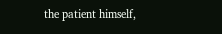the patient himself,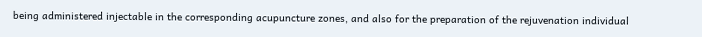being administered injectable in the corresponding acupuncture zones, and also for the preparation of the rejuvenation individual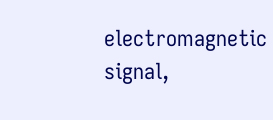electromagnetic signal,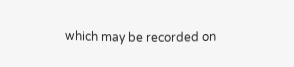which may be recorded on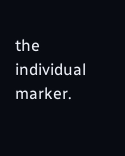the individual marker.